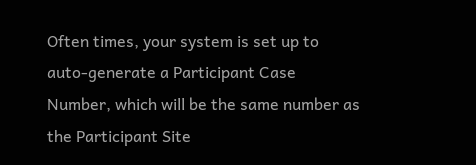Often times, your system is set up to auto-generate a Participant Case Number, which will be the same number as the Participant Site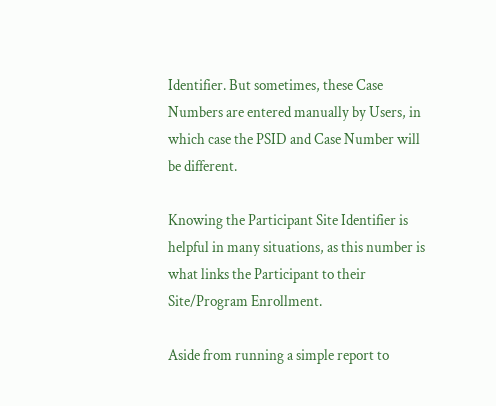Identifier. But sometimes, these Case Numbers are entered manually by Users, in which case the PSID and Case Number will be different.

Knowing the Participant Site Identifier is helpful in many situations, as this number is what links the Participant to their Site/Program Enrollment.

Aside from running a simple report to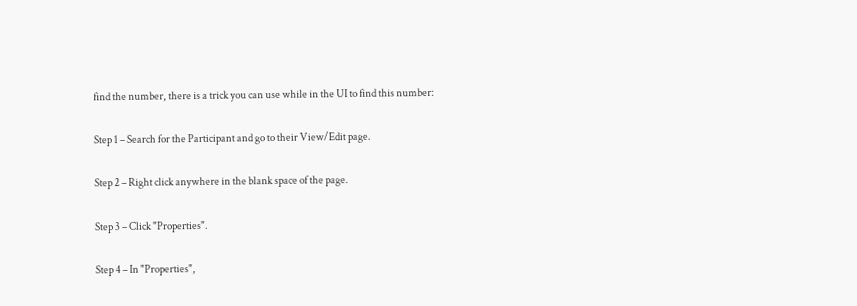find the number, there is a trick you can use while in the UI to find this number:

Step 1 – Search for the Participant and go to their View/Edit page.

Step 2 – Right click anywhere in the blank space of the page.

Step 3 – Click "Properties".

Step 4 – In "Properties",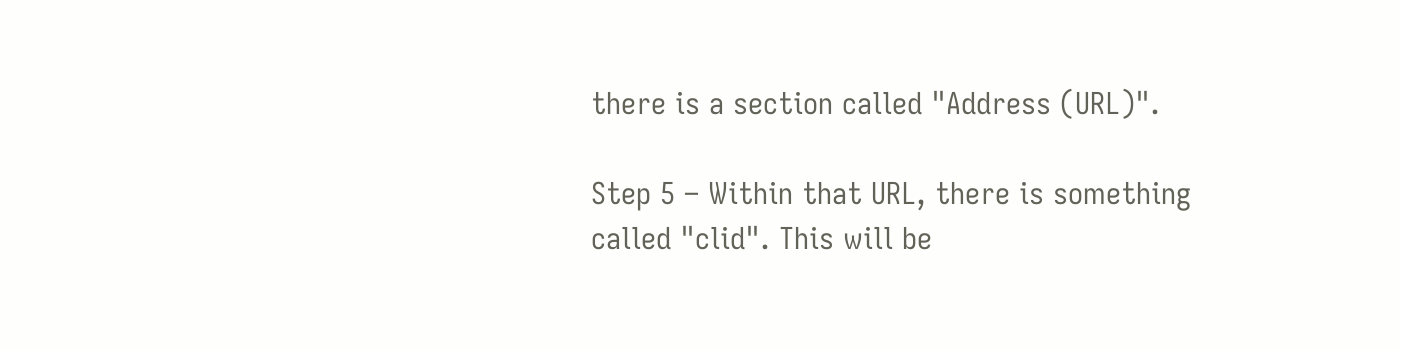there is a section called "Address (URL)".

Step 5 – Within that URL, there is something called "clid". This will be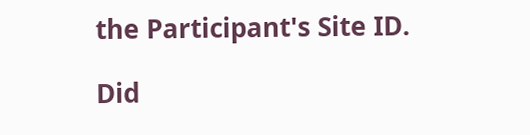the Participant's Site ID.

Did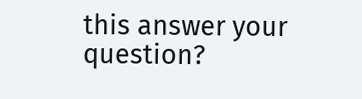this answer your question?